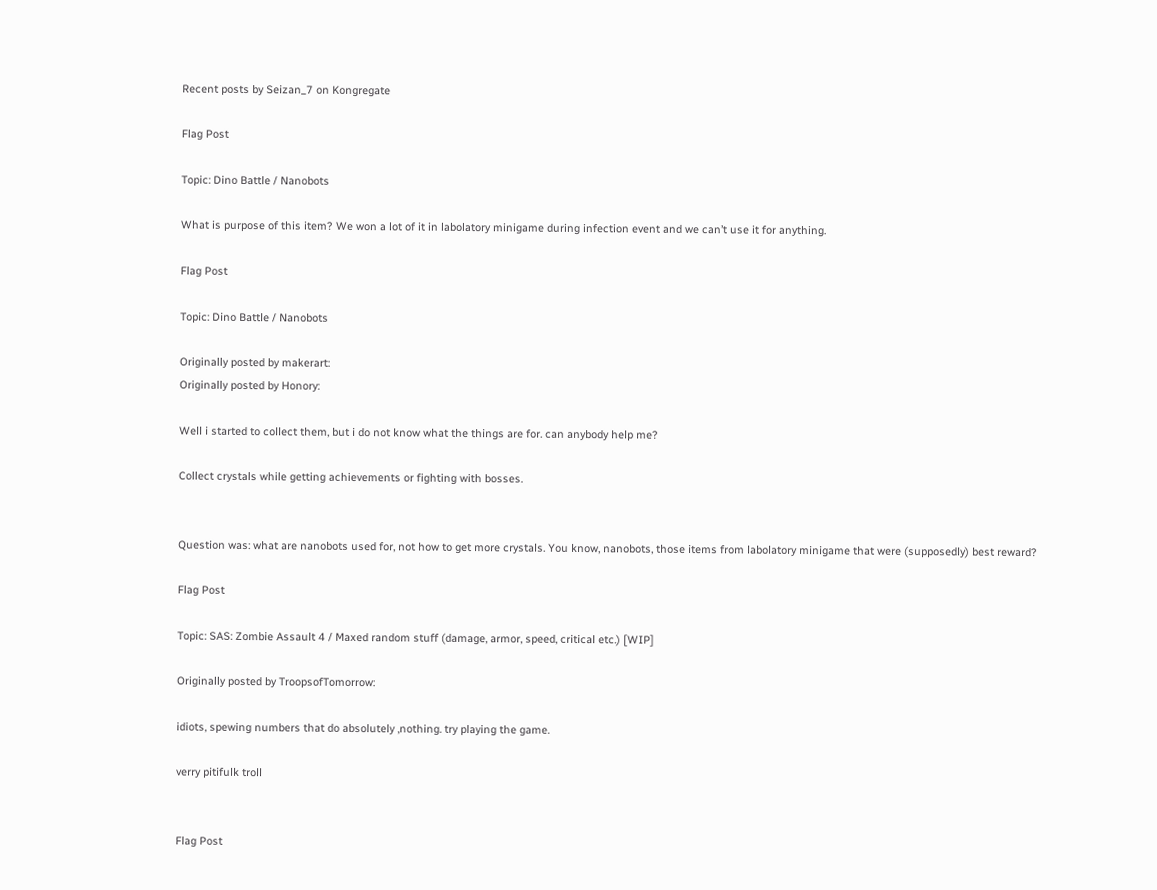Recent posts by Seizan_7 on Kongregate

Flag Post

Topic: Dino Battle / Nanobots

What is purpose of this item? We won a lot of it in labolatory minigame during infection event and we can’t use it for anything.

Flag Post

Topic: Dino Battle / Nanobots

Originally posted by makerart:
Originally posted by Honory:

Well i started to collect them, but i do not know what the things are for. can anybody help me?

Collect crystals while getting achievements or fighting with bosses.


Question was: what are nanobots used for, not how to get more crystals. You know, nanobots, those items from labolatory minigame that were (supposedly) best reward?

Flag Post

Topic: SAS: Zombie Assault 4 / Maxed random stuff (damage, armor, speed, critical etc.) [WIP]

Originally posted by TroopsofTomorrow:

idiots, spewing numbers that do absolutely ,nothing. try playing the game.

verry pitifulk troll


Flag Post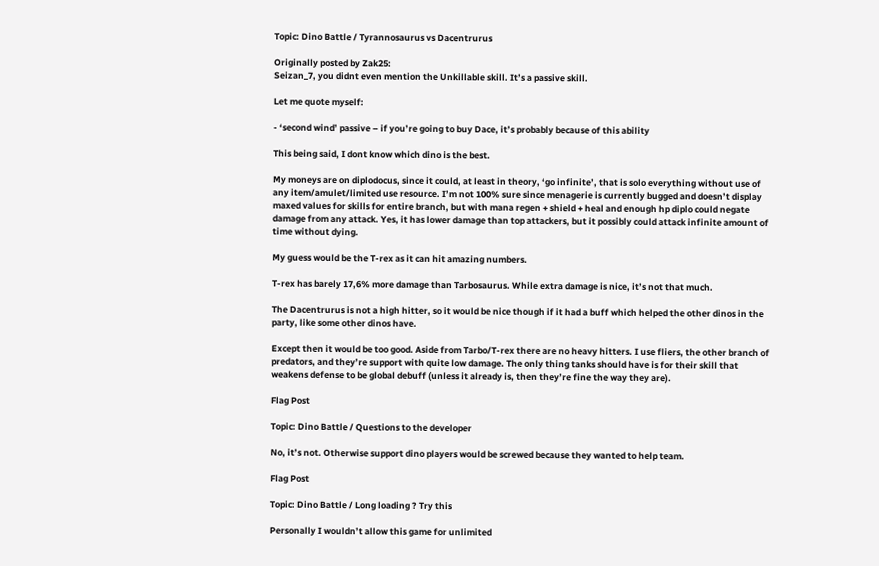Topic: Dino Battle / Tyrannosaurus vs Dacentrurus

Originally posted by Zak25:
Seizan_7, you didnt even mention the Unkillable skill. It’s a passive skill.

Let me quote myself:

- ‘second wind’ passive – if you’re going to buy Dace, it’s probably because of this ability

This being said, I dont know which dino is the best.

My moneys are on diplodocus, since it could, at least in theory, ‘go infinite’, that is solo everything without use of any item/amulet/limited use resource. I’m not 100% sure since menagerie is currently bugged and doesn’t display maxed values for skills for entire branch, but with mana regen + shield + heal and enough hp diplo could negate damage from any attack. Yes, it has lower damage than top attackers, but it possibly could attack infinite amount of time without dying.

My guess would be the T-rex as it can hit amazing numbers.

T-rex has barely 17,6% more damage than Tarbosaurus. While extra damage is nice, it’s not that much.

The Dacentrurus is not a high hitter, so it would be nice though if it had a buff which helped the other dinos in the party, like some other dinos have.

Except then it would be too good. Aside from Tarbo/T-rex there are no heavy hitters. I use fliers, the other branch of predators, and they’re support with quite low damage. The only thing tanks should have is for their skill that weakens defense to be global debuff (unless it already is, then they’re fine the way they are).

Flag Post

Topic: Dino Battle / Questions to the developer

No, it’s not. Otherwise support dino players would be screwed because they wanted to help team.

Flag Post

Topic: Dino Battle / Long loading ? Try this

Personally I wouldn’t allow this game for unlimited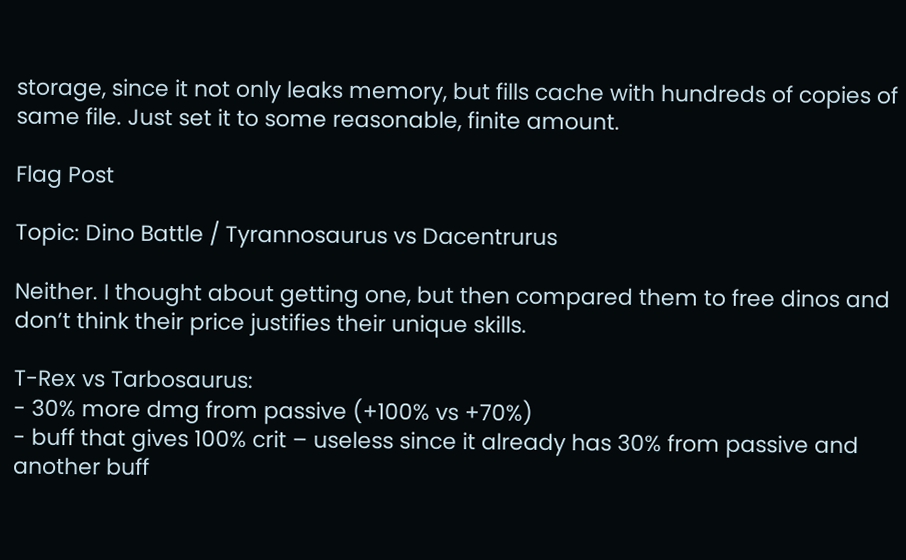storage, since it not only leaks memory, but fills cache with hundreds of copies of same file. Just set it to some reasonable, finite amount.

Flag Post

Topic: Dino Battle / Tyrannosaurus vs Dacentrurus

Neither. I thought about getting one, but then compared them to free dinos and don’t think their price justifies their unique skills.

T-Rex vs Tarbosaurus:
- 30% more dmg from passive (+100% vs +70%)
- buff that gives 100% crit – useless since it already has 30% from passive and another buff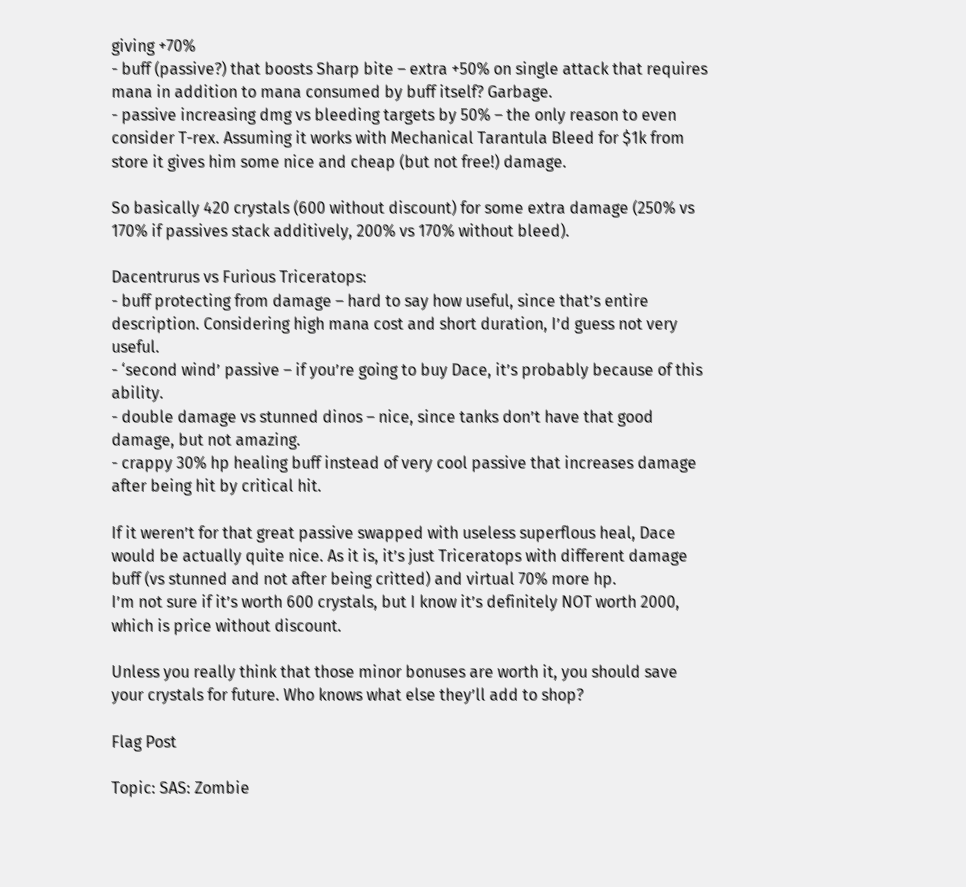giving +70%
- buff (passive?) that boosts Sharp bite – extra +50% on single attack that requires mana in addition to mana consumed by buff itself? Garbage.
- passive increasing dmg vs bleeding targets by 50% – the only reason to even consider T-rex. Assuming it works with Mechanical Tarantula Bleed for $1k from store it gives him some nice and cheap (but not free!) damage.

So basically 420 crystals (600 without discount) for some extra damage (250% vs 170% if passives stack additively, 200% vs 170% without bleed).

Dacentrurus vs Furious Triceratops:
- buff protecting from damage – hard to say how useful, since that’s entire description. Considering high mana cost and short duration, I’d guess not very useful.
- ‘second wind’ passive – if you’re going to buy Dace, it’s probably because of this ability.
- double damage vs stunned dinos – nice, since tanks don’t have that good damage, but not amazing.
- crappy 30% hp healing buff instead of very cool passive that increases damage after being hit by critical hit.

If it weren’t for that great passive swapped with useless superflous heal, Dace would be actually quite nice. As it is, it’s just Triceratops with different damage buff (vs stunned and not after being critted) and virtual 70% more hp.
I’m not sure if it’s worth 600 crystals, but I know it’s definitely NOT worth 2000, which is price without discount.

Unless you really think that those minor bonuses are worth it, you should save your crystals for future. Who knows what else they’ll add to shop?

Flag Post

Topic: SAS: Zombie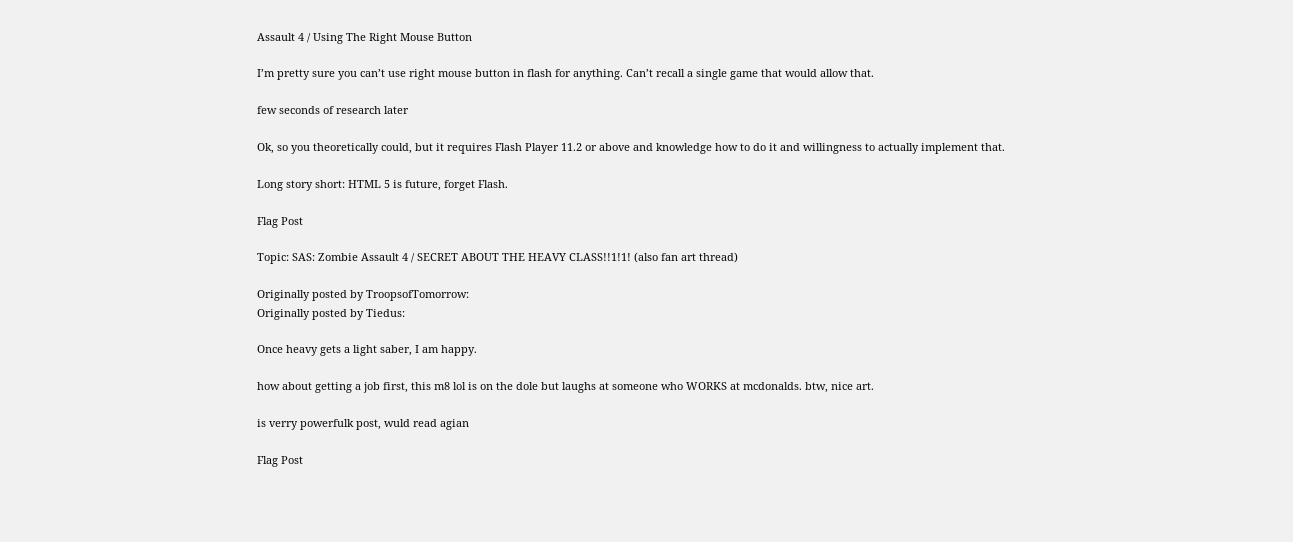Assault 4 / Using The Right Mouse Button

I’m pretty sure you can’t use right mouse button in flash for anything. Can’t recall a single game that would allow that.

few seconds of research later

Ok, so you theoretically could, but it requires Flash Player 11.2 or above and knowledge how to do it and willingness to actually implement that.

Long story short: HTML 5 is future, forget Flash.

Flag Post

Topic: SAS: Zombie Assault 4 / SECRET ABOUT THE HEAVY CLASS!!1!1! (also fan art thread)

Originally posted by TroopsofTomorrow:
Originally posted by Tiedus:

Once heavy gets a light saber, I am happy.

how about getting a job first, this m8 lol is on the dole but laughs at someone who WORKS at mcdonalds. btw, nice art.

is verry powerfulk post, wuld read agian

Flag Post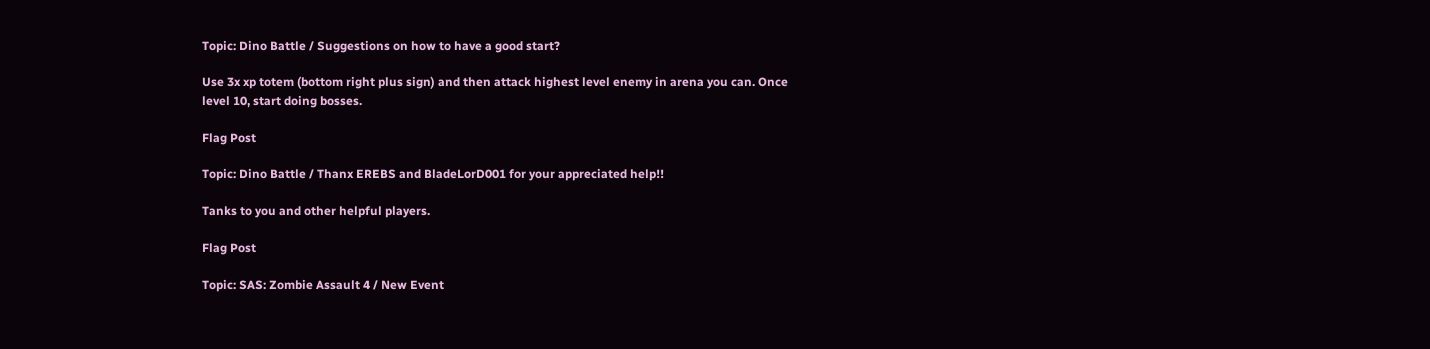Topic: Dino Battle / Suggestions on how to have a good start?

Use 3x xp totem (bottom right plus sign) and then attack highest level enemy in arena you can. Once level 10, start doing bosses.

Flag Post

Topic: Dino Battle / Thanx EREBS and BladeLorD001 for your appreciated help!!

Tanks to you and other helpful players.

Flag Post

Topic: SAS: Zombie Assault 4 / New Event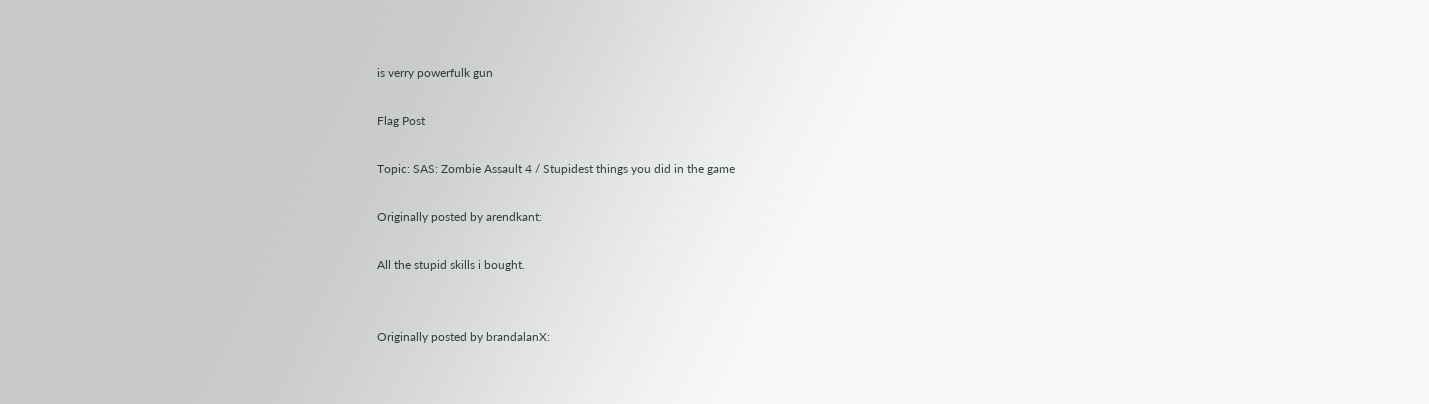is verry powerfulk gun

Flag Post

Topic: SAS: Zombie Assault 4 / Stupidest things you did in the game

Originally posted by arendkant:

All the stupid skills i bought.


Originally posted by brandalanX: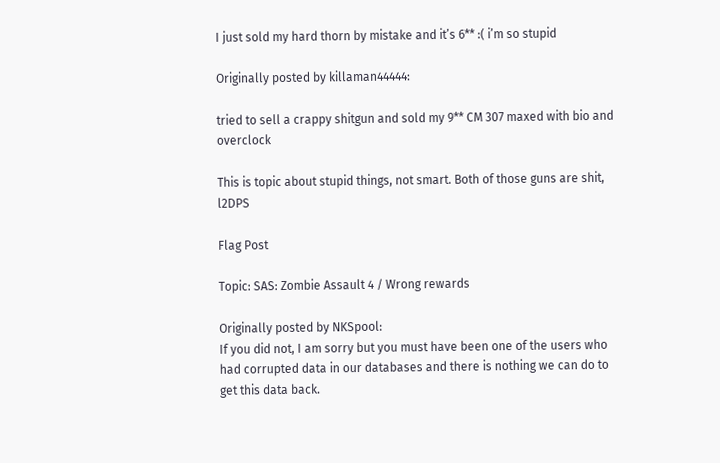I just sold my hard thorn by mistake and it’s 6** :( i’m so stupid

Originally posted by killaman44444:

tried to sell a crappy shitgun and sold my 9** CM 307 maxed with bio and overclock

This is topic about stupid things, not smart. Both of those guns are shit, l2DPS

Flag Post

Topic: SAS: Zombie Assault 4 / Wrong rewards

Originally posted by NKSpool:
If you did not, I am sorry but you must have been one of the users who had corrupted data in our databases and there is nothing we can do to get this data back.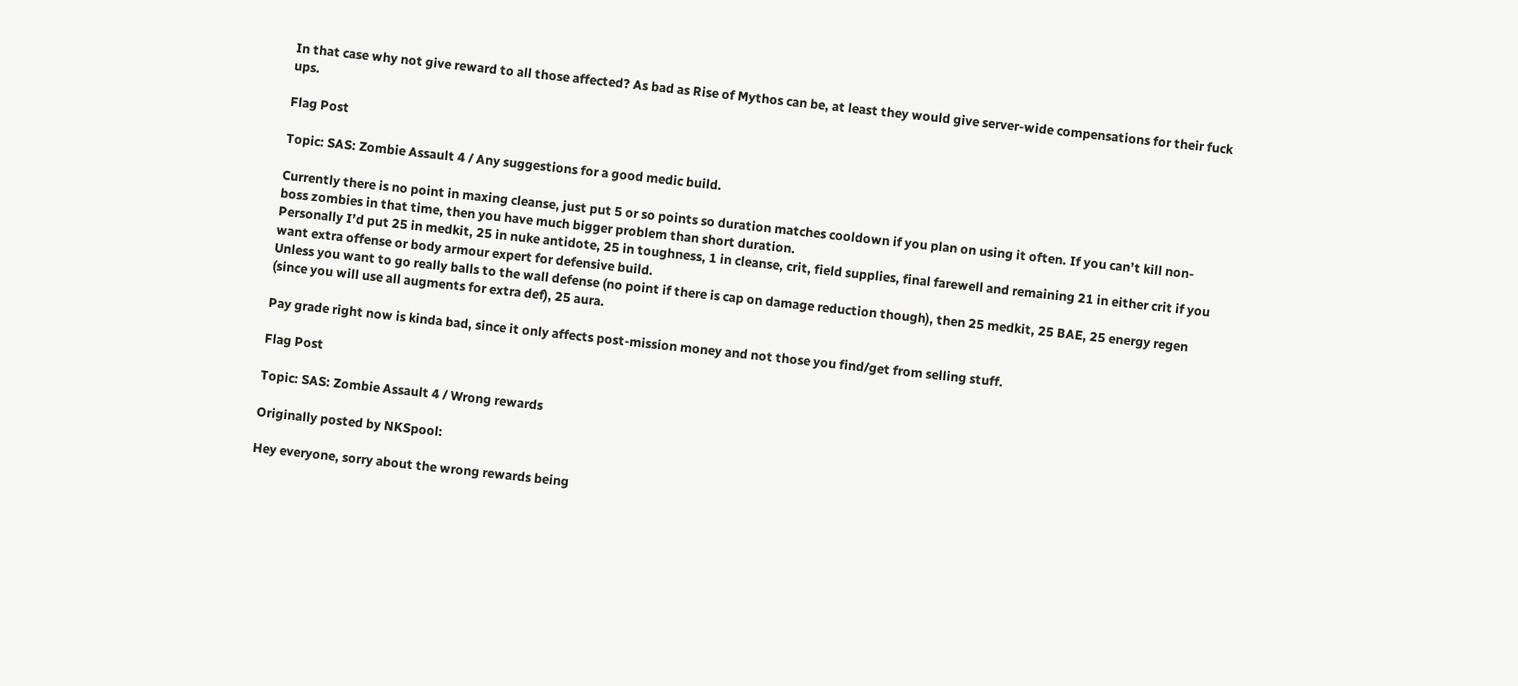In that case why not give reward to all those affected? As bad as Rise of Mythos can be, at least they would give server-wide compensations for their fuck ups.

Flag Post

Topic: SAS: Zombie Assault 4 / Any suggestions for a good medic build.

Currently there is no point in maxing cleanse, just put 5 or so points so duration matches cooldown if you plan on using it often. If you can’t kill non-boss zombies in that time, then you have much bigger problem than short duration.
Personally I’d put 25 in medkit, 25 in nuke antidote, 25 in toughness, 1 in cleanse, crit, field supplies, final farewell and remaining 21 in either crit if you want extra offense or body armour expert for defensive build.
Unless you want to go really balls to the wall defense (no point if there is cap on damage reduction though), then 25 medkit, 25 BAE, 25 energy regen (since you will use all augments for extra def), 25 aura.

Pay grade right now is kinda bad, since it only affects post-mission money and not those you find/get from selling stuff.

Flag Post

Topic: SAS: Zombie Assault 4 / Wrong rewards

Originally posted by NKSpool:

Hey everyone, sorry about the wrong rewards being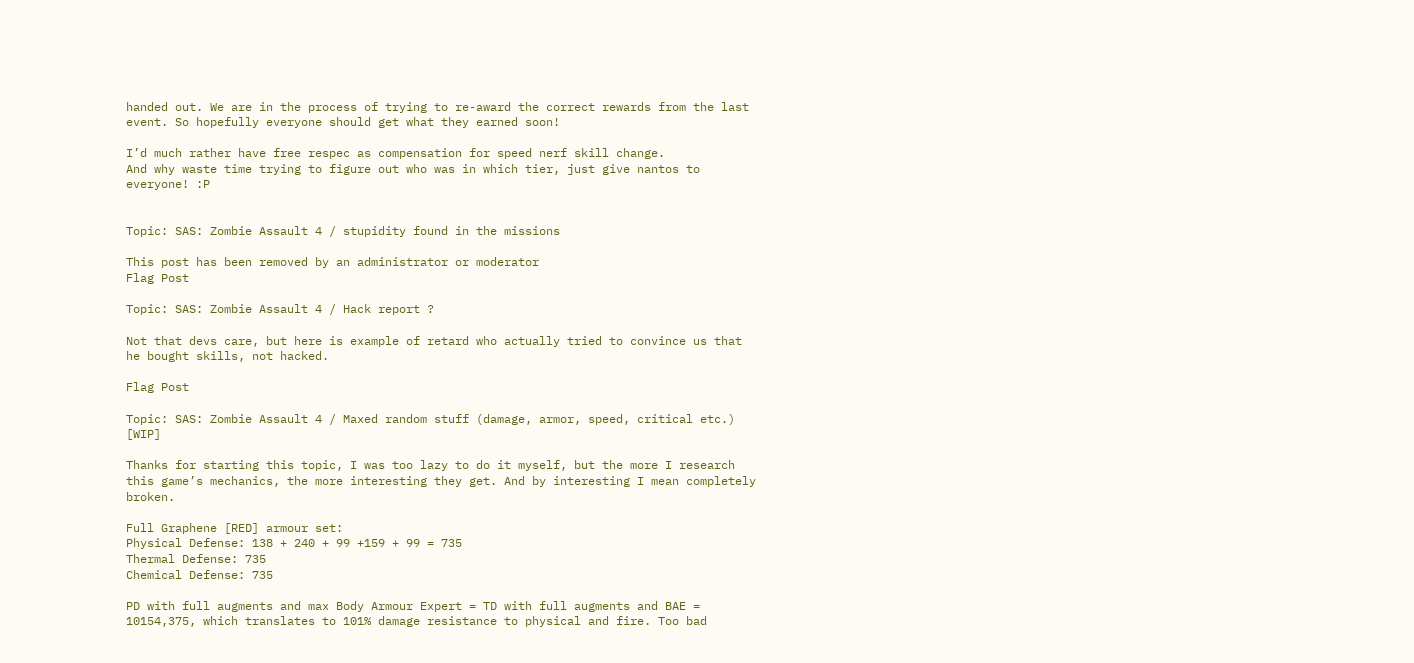handed out. We are in the process of trying to re-award the correct rewards from the last event. So hopefully everyone should get what they earned soon!

I’d much rather have free respec as compensation for speed nerf skill change.
And why waste time trying to figure out who was in which tier, just give nantos to everyone! :P


Topic: SAS: Zombie Assault 4 / stupidity found in the missions

This post has been removed by an administrator or moderator
Flag Post

Topic: SAS: Zombie Assault 4 / Hack report ?

Not that devs care, but here is example of retard who actually tried to convince us that he bought skills, not hacked.

Flag Post

Topic: SAS: Zombie Assault 4 / Maxed random stuff (damage, armor, speed, critical etc.) [WIP]

Thanks for starting this topic, I was too lazy to do it myself, but the more I research this game’s mechanics, the more interesting they get. And by interesting I mean completely broken.

Full Graphene [RED] armour set:
Physical Defense: 138 + 240 + 99 +159 + 99 = 735
Thermal Defense: 735
Chemical Defense: 735

PD with full augments and max Body Armour Expert = TD with full augments and BAE = 10154,375, which translates to 101% damage resistance to physical and fire. Too bad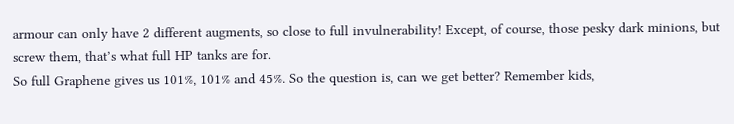armour can only have 2 different augments, so close to full invulnerability! Except, of course, those pesky dark minions, but screw them, that’s what full HP tanks are for.
So full Graphene gives us 101%, 101% and 45%. So the question is, can we get better? Remember kids,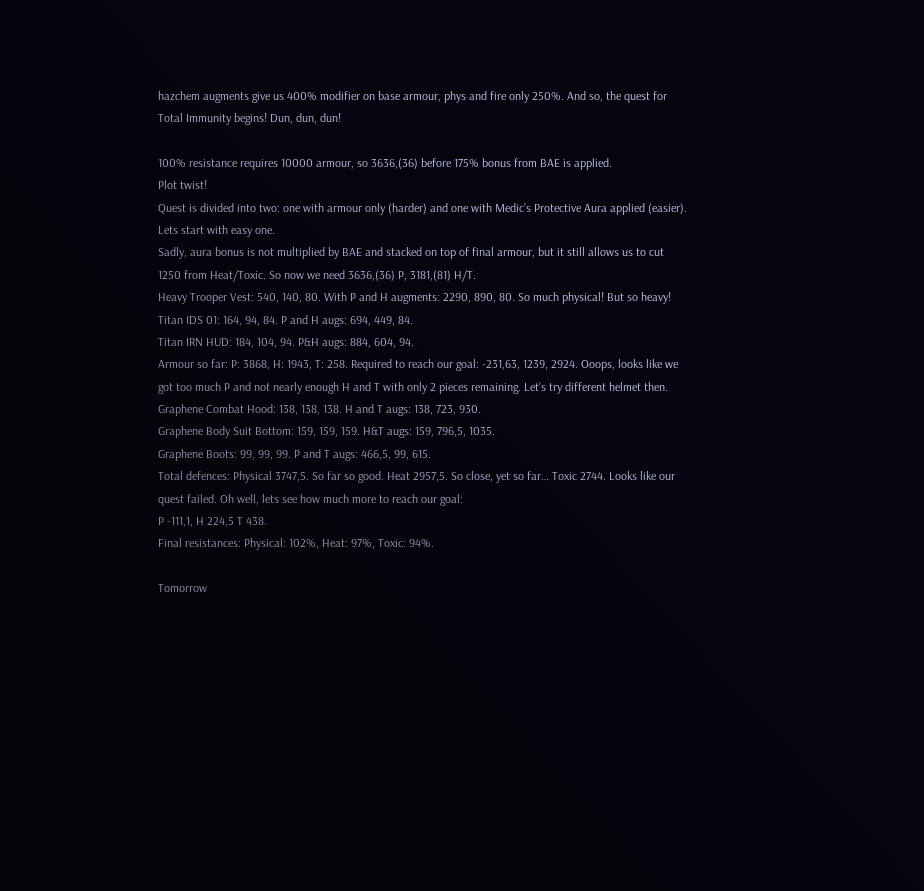hazchem augments give us 400% modifier on base armour, phys and fire only 250%. And so, the quest for Total Immunity begins! Dun, dun, dun!

100% resistance requires 10000 armour, so 3636,(36) before 175% bonus from BAE is applied.
Plot twist!
Quest is divided into two: one with armour only (harder) and one with Medic’s Protective Aura applied (easier).
Lets start with easy one.
Sadly, aura bonus is not multiplied by BAE and stacked on top of final armour, but it still allows us to cut 1250 from Heat/Toxic. So now we need 3636,(36) P, 3181,(81) H/T.
Heavy Trooper Vest: 540, 140, 80. With P and H augments: 2290, 890, 80. So much physical! But so heavy!
Titan IDS 01: 164, 94, 84. P and H augs: 694, 449, 84.
Titan IRN HUD: 184, 104, 94. P&H augs: 884, 604, 94.
Armour so far: P: 3868, H: 1943, T: 258. Required to reach our goal: -231,63, 1239, 2924. Ooops, looks like we got too much P and not nearly enough H and T with only 2 pieces remaining. Let’s try different helmet then.
Graphene Combat Hood: 138, 138, 138. H and T augs: 138, 723, 930.
Graphene Body Suit Bottom: 159, 159, 159. H&T augs: 159, 796,5, 1035.
Graphene Boots: 99, 99, 99. P and T augs: 466,5, 99, 615.
Total defences: Physical 3747,5. So far so good. Heat 2957,5. So close, yet so far… Toxic 2744. Looks like our quest failed. Oh well, lets see how much more to reach our goal:
P -111,1, H 224,5 T 438.
Final resistances: Physical: 102%, Heat: 97%, Toxic: 94%.

Tomorrow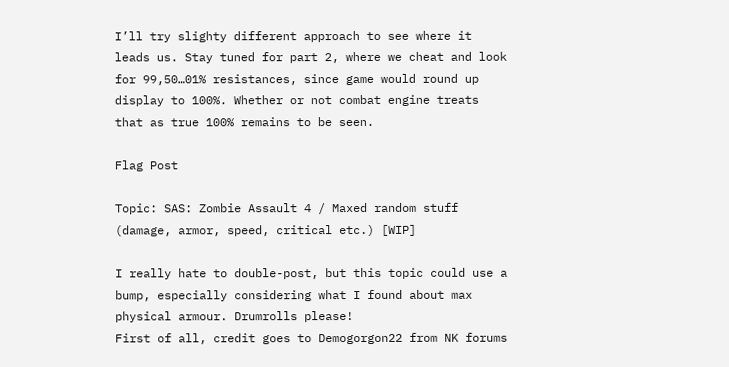I’ll try slighty different approach to see where it leads us. Stay tuned for part 2, where we cheat and look for 99,50…01% resistances, since game would round up display to 100%. Whether or not combat engine treats that as true 100% remains to be seen.

Flag Post

Topic: SAS: Zombie Assault 4 / Maxed random stuff (damage, armor, speed, critical etc.) [WIP]

I really hate to double-post, but this topic could use a bump, especially considering what I found about max physical armour. Drumrolls please!
First of all, credit goes to Demogorgon22 from NK forums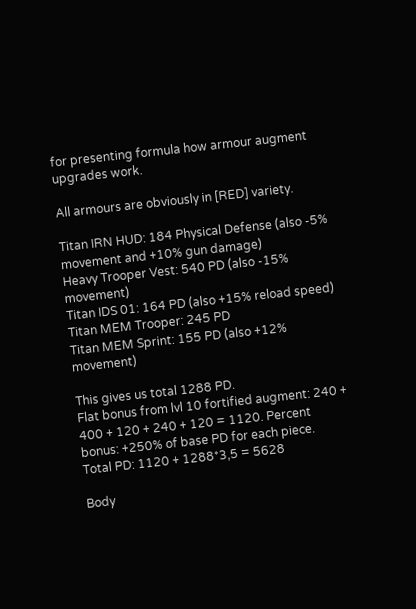for presenting formula how armour augment upgrades work.

All armours are obviously in [RED] variety.

Titan IRN HUD: 184 Physical Defense (also -5% movement and +10% gun damage)
Heavy Trooper Vest: 540 PD (also -15% movement)
Titan IDS 01: 164 PD (also +15% reload speed)
Titan MEM Trooper: 245 PD
Titan MEM Sprint: 155 PD (also +12% movement)

This gives us total 1288 PD.
Flat bonus from lvl 10 fortified augment: 240 + 400 + 120 + 240 + 120 = 1120. Percent bonus: +250% of base PD for each piece.
Total PD: 1120 + 1288*3,5 = 5628

Body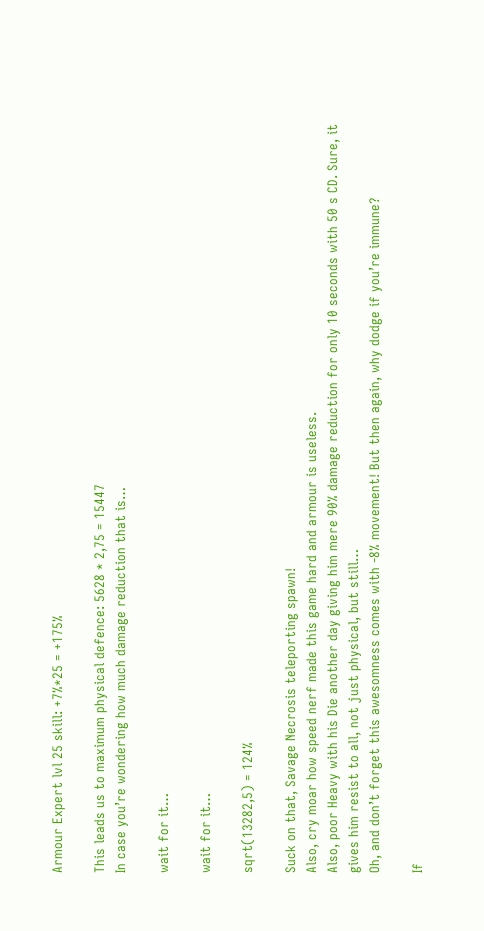Armour Expert lvl 25 skill: +7%*25 = +175%

This leads us to maximum physical defence: 5628 * 2,75 = 15447
In case you’re wondering how much damage reduction that is…

wait for it…

wait for it…

sqrt(13282,5) = 124%

Suck on that, Savage Necrosis teleporting spawn!
Also, cry moar how speed nerf made this game hard and armour is useless.
Also, poor Heavy with his Die another day giving him mere 90% damage reduction for only 10 seconds with 50 s CD. Sure, it gives him resist to all, not just physical, but still…
Oh, and don’t forget this awesomness comes with -8% movement! But then again, why dodge if you’re immune?

If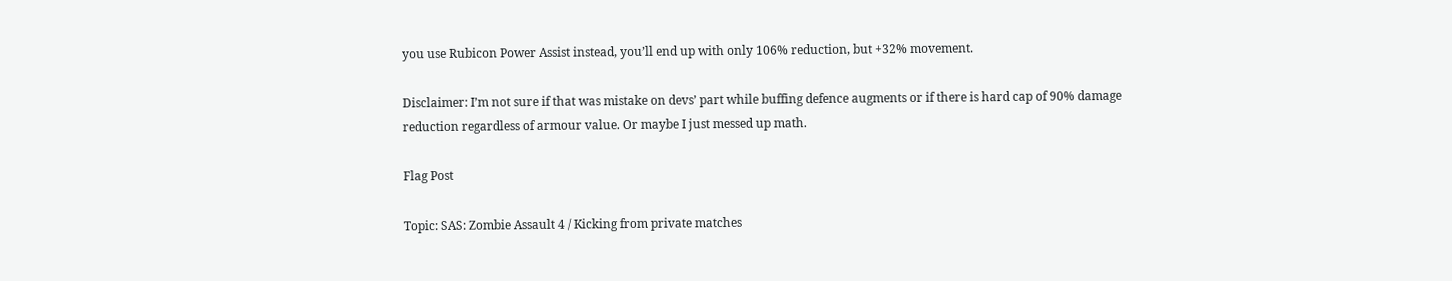you use Rubicon Power Assist instead, you’ll end up with only 106% reduction, but +32% movement.

Disclaimer: I’m not sure if that was mistake on devs’ part while buffing defence augments or if there is hard cap of 90% damage reduction regardless of armour value. Or maybe I just messed up math.

Flag Post

Topic: SAS: Zombie Assault 4 / Kicking from private matches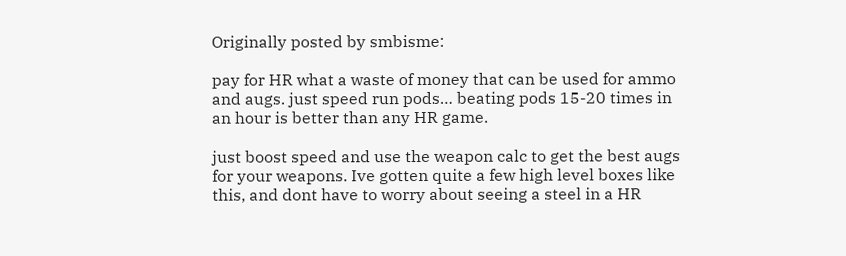Originally posted by smbisme:

pay for HR what a waste of money that can be used for ammo and augs. just speed run pods… beating pods 15-20 times in an hour is better than any HR game.

just boost speed and use the weapon calc to get the best augs for your weapons. Ive gotten quite a few high level boxes like this, and dont have to worry about seeing a steel in a HR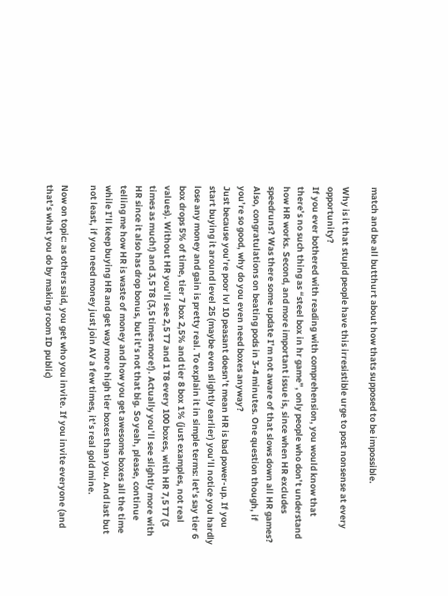match and be all butthurt about how thats supposed to be impossible.

Why is it that stupid people have this irresistible urge to post nonsense at every opportunity?
If you ever bothered with reading with comprehension, you would know that there’s no such thing as “steel box in hr game”, only people who don’t understand how HR works. Second, and more important issue is, since when HR excludes speedruns? Was there some update I’m not aware of that slows down all HR games? Also, congratulations on beating pods in 3-4 minutes. One question though, if you’re so good, why do you even need boxes anyway?
Just because you’re poor lvl 10 peasant doesn’t mean HR is bad power-up. If you start buying it around level 25 (maybe even slightly earlier) you’ll notice you hardly lose any money and gain is pretty real. To explain it in simple terms: let’s say tier 6 box drops 5% of time, tier 7 box 2,5% and tier 8 box 1% (just examples, not real values). Without HR you’ll see 2,5 T7 and 1 T8 every 100 boxes, with HR 7,5 T7 (3 times as much!) and 3,5 T8 (3,5 times more!). Actually you’ll see slightly more with HR since it also has drop bonus, but it’s not that big. So yeah, please, continue telling me how HR is waste of money and how you get awesome boxes all the time while I’ll keep buying HR and get way more high tier boxes than you. And last but not least, if you need money just join AV a few times, it’s real gold mine.

Now on topic: as others said, you get who you invite. If you invite everyone (and that’s what you do by making room ID public)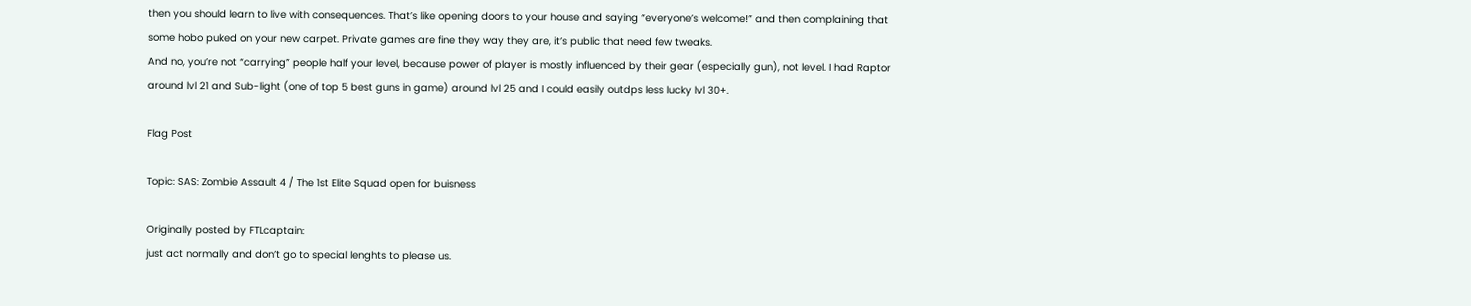then you should learn to live with consequences. That’s like opening doors to your house and saying “everyone’s welcome!” and then complaining that some hobo puked on your new carpet. Private games are fine they way they are, it’s public that need few tweaks.
And no, you’re not “carrying” people half your level, because power of player is mostly influenced by their gear (especially gun), not level. I had Raptor around lvl 21 and Sub-light (one of top 5 best guns in game) around lvl 25 and I could easily outdps less lucky lvl 30+.

Flag Post

Topic: SAS: Zombie Assault 4 / The 1st Elite Squad open for buisness

Originally posted by FTLcaptain:
just act normally and don’t go to special lenghts to please us.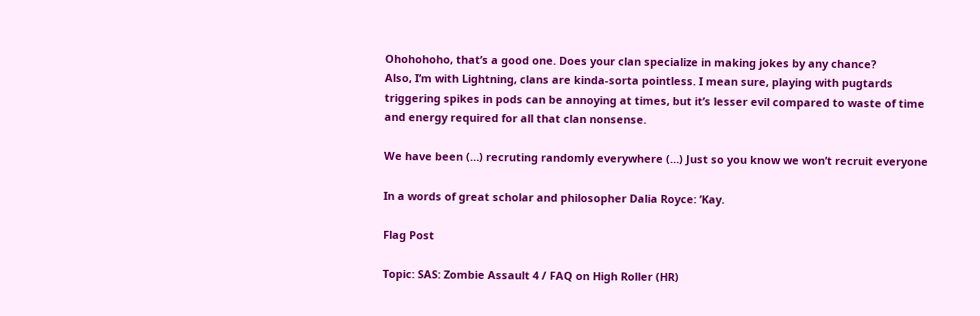Ohohohoho, that’s a good one. Does your clan specialize in making jokes by any chance?
Also, I’m with Lightning, clans are kinda-sorta pointless. I mean sure, playing with pugtards triggering spikes in pods can be annoying at times, but it’s lesser evil compared to waste of time and energy required for all that clan nonsense.

We have been (…) recruting randomly everywhere (…) Just so you know we won’t recruit everyone

In a words of great scholar and philosopher Dalia Royce: ’Kay.

Flag Post

Topic: SAS: Zombie Assault 4 / FAQ on High Roller (HR)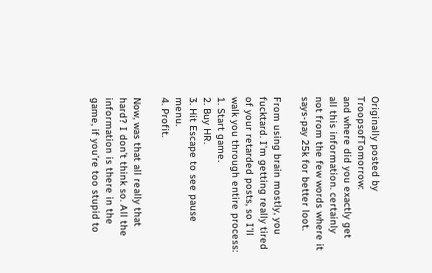Originally posted by TroopsofTomorrow:
and where did you exactly get all this information. certainly not from the few words where it says-pay 25k for better loot.

From using brain mostly, you fucktard. I’m getting really tired of your retarded posts, so I’ll walk you through entire process:
1. Start game.
2. Buy HR.
3. Hit Escape to see pause menu.
4. Profit.

Now, was that all really that hard? I don’t think so. All the information is there in the game, if you’re too stupid to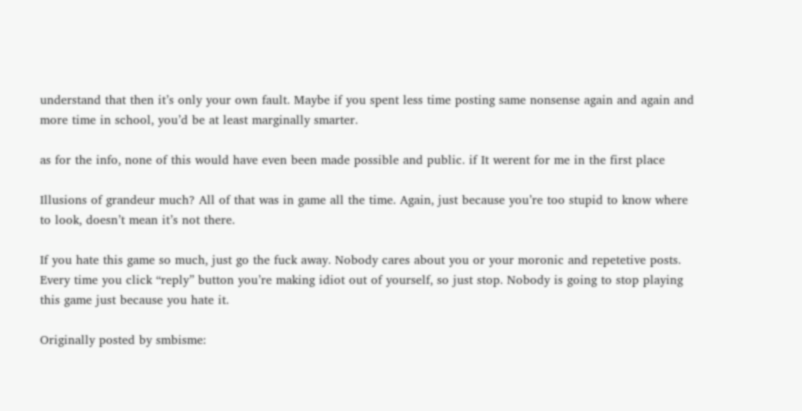understand that then it’s only your own fault. Maybe if you spent less time posting same nonsense again and again and more time in school, you’d be at least marginally smarter.

as for the info, none of this would have even been made possible and public. if It werent for me in the first place

Illusions of grandeur much? All of that was in game all the time. Again, just because you’re too stupid to know where to look, doesn’t mean it’s not there.

If you hate this game so much, just go the fuck away. Nobody cares about you or your moronic and repetetive posts. Every time you click “reply” button you’re making idiot out of yourself, so just stop. Nobody is going to stop playing this game just because you hate it.

Originally posted by smbisme: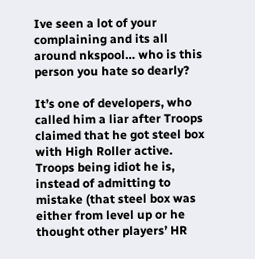Ive seen a lot of your complaining and its all around nkspool… who is this person you hate so dearly?

It’s one of developers, who called him a liar after Troops claimed that he got steel box with High Roller active. Troops being idiot he is, instead of admitting to mistake (that steel box was either from level up or he thought other players’ HR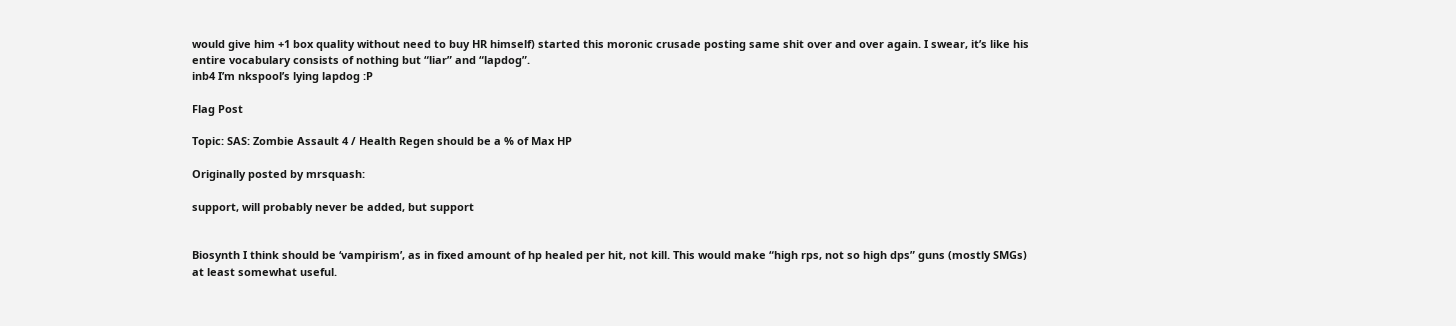would give him +1 box quality without need to buy HR himself) started this moronic crusade posting same shit over and over again. I swear, it’s like his entire vocabulary consists of nothing but “liar” and “lapdog”.
inb4 I’m nkspool’s lying lapdog :P

Flag Post

Topic: SAS: Zombie Assault 4 / Health Regen should be a % of Max HP

Originally posted by mrsquash:

support, will probably never be added, but support


Biosynth I think should be ‘vampirism’, as in fixed amount of hp healed per hit, not kill. This would make “high rps, not so high dps” guns (mostly SMGs) at least somewhat useful.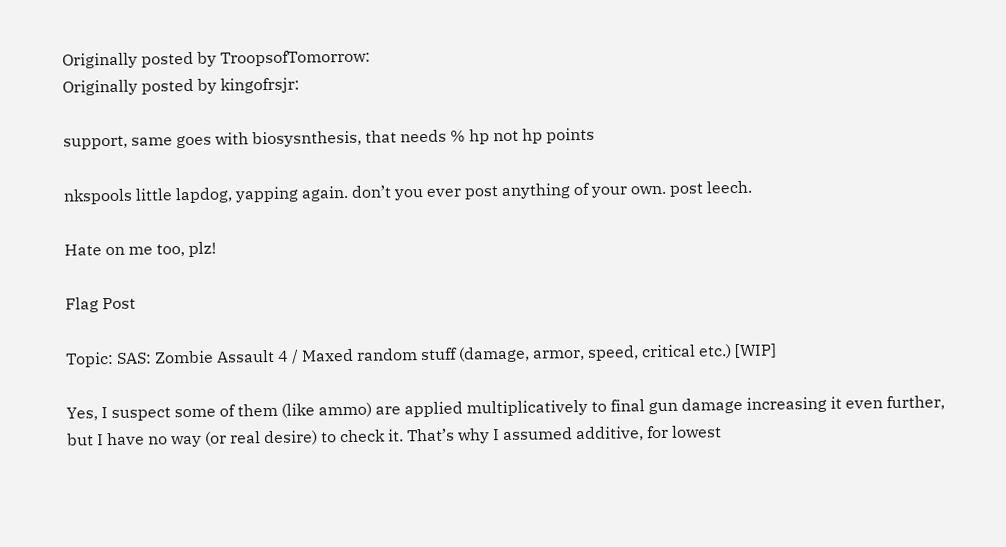Originally posted by TroopsofTomorrow:
Originally posted by kingofrsjr:

support, same goes with biosysnthesis, that needs % hp not hp points

nkspools little lapdog, yapping again. don’t you ever post anything of your own. post leech.

Hate on me too, plz!

Flag Post

Topic: SAS: Zombie Assault 4 / Maxed random stuff (damage, armor, speed, critical etc.) [WIP]

Yes, I suspect some of them (like ammo) are applied multiplicatively to final gun damage increasing it even further, but I have no way (or real desire) to check it. That’s why I assumed additive, for lowest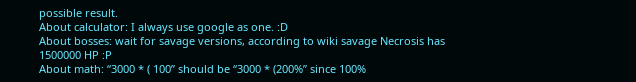possible result.
About calculator: I always use google as one. :D
About bosses: wait for savage versions, according to wiki savage Necrosis has 1500000 HP :P
About math: “3000 * ( 100” should be “3000 * (200%” since 100%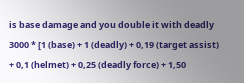is base damage and you double it with deadly
3000 * [1 (base) + 1 (deadly) + 0,19 (target assist) + 0,1 (helmet) + 0,25 (deadly force) + 1,50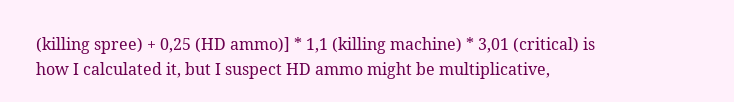(killing spree) + 0,25 (HD ammo)] * 1,1 (killing machine) * 3,01 (critical) is how I calculated it, but I suspect HD ammo might be multiplicative,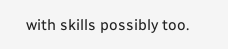with skills possibly too.